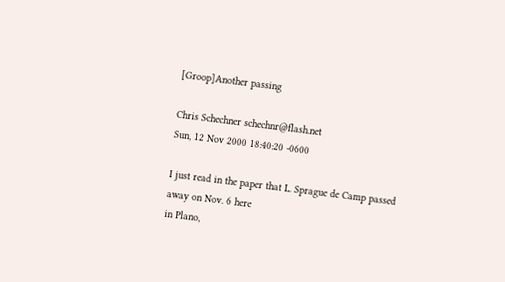[Groop]Another passing

Chris Schechner schechnr@flash.net
Sun, 12 Nov 2000 18:40:20 -0600

I just read in the paper that L. Sprague de Camp passed away on Nov. 6 here
in Plano,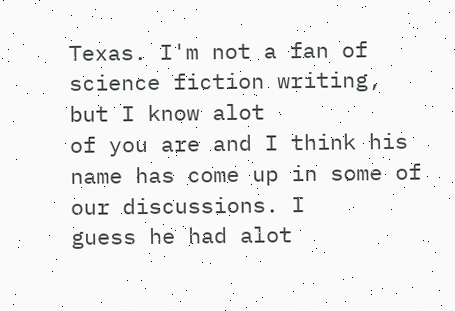Texas. I'm not a fan of science fiction writing, but I know alot
of you are and I think his name has come up in some of our discussions. I
guess he had alot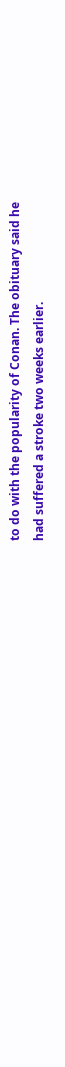to do with the popularity of Conan. The obituary said he
had suffered a stroke two weeks earlier.